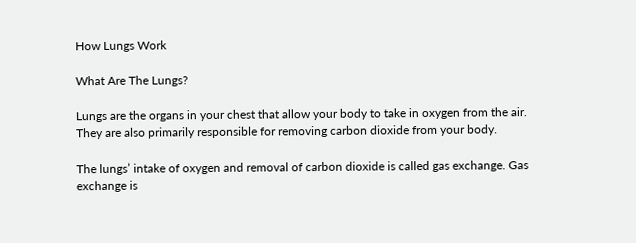How Lungs Work

What Are The Lungs?

Lungs are the organs in your chest that allow your body to take in oxygen from the air. They are also primarily responsible for removing carbon dioxide from your body.

The lungs’ intake of oxygen and removal of carbon dioxide is called gas exchange. Gas exchange is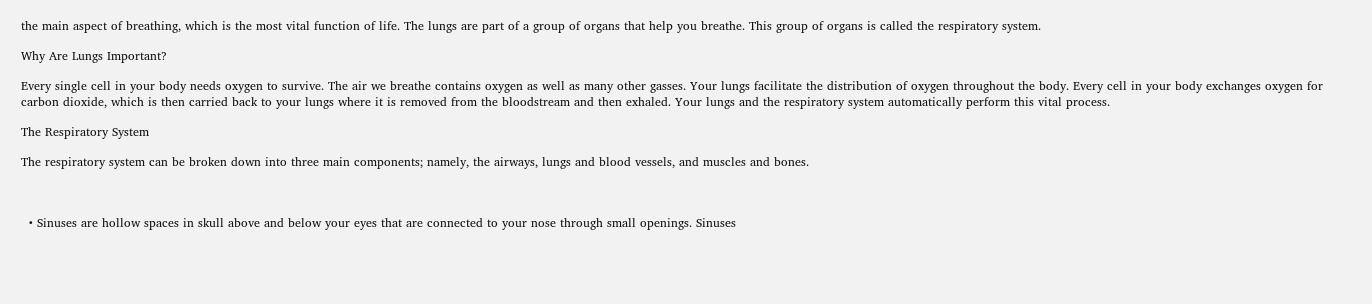the main aspect of breathing, which is the most vital function of life. The lungs are part of a group of organs that help you breathe. This group of organs is called the respiratory system.

Why Are Lungs Important?

Every single cell in your body needs oxygen to survive. The air we breathe contains oxygen as well as many other gasses. Your lungs facilitate the distribution of oxygen throughout the body. Every cell in your body exchanges oxygen for carbon dioxide, which is then carried back to your lungs where it is removed from the bloodstream and then exhaled. Your lungs and the respiratory system automatically perform this vital process.

The Respiratory System

The respiratory system can be broken down into three main components; namely, the airways, lungs and blood vessels, and muscles and bones.



  • Sinuses are hollow spaces in skull above and below your eyes that are connected to your nose through small openings. Sinuses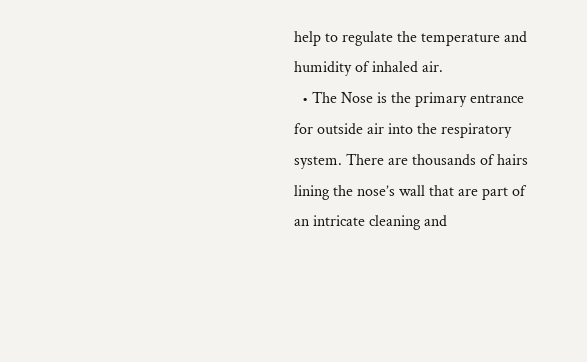help to regulate the temperature and humidity of inhaled air.
  • The Nose is the primary entrance for outside air into the respiratory system. There are thousands of hairs lining the nose’s wall that are part of an intricate cleaning and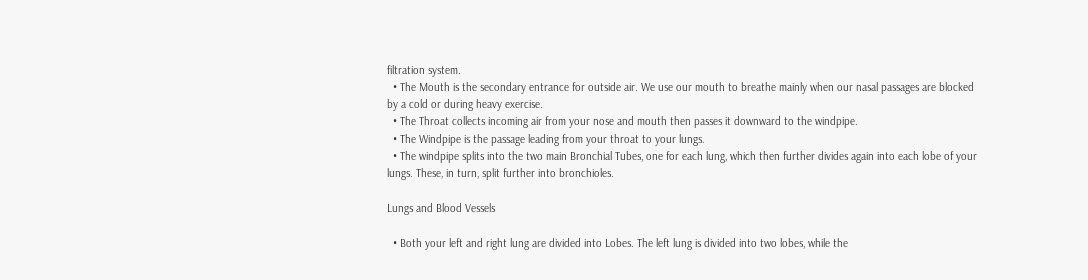filtration system.
  • The Mouth is the secondary entrance for outside air. We use our mouth to breathe mainly when our nasal passages are blocked by a cold or during heavy exercise.
  • The Throat collects incoming air from your nose and mouth then passes it downward to the windpipe.
  • The Windpipe is the passage leading from your throat to your lungs.
  • The windpipe splits into the two main Bronchial Tubes, one for each lung, which then further divides again into each lobe of your lungs. These, in turn, split further into bronchioles.

Lungs and Blood Vessels

  • Both your left and right lung are divided into Lobes. The left lung is divided into two lobes, while the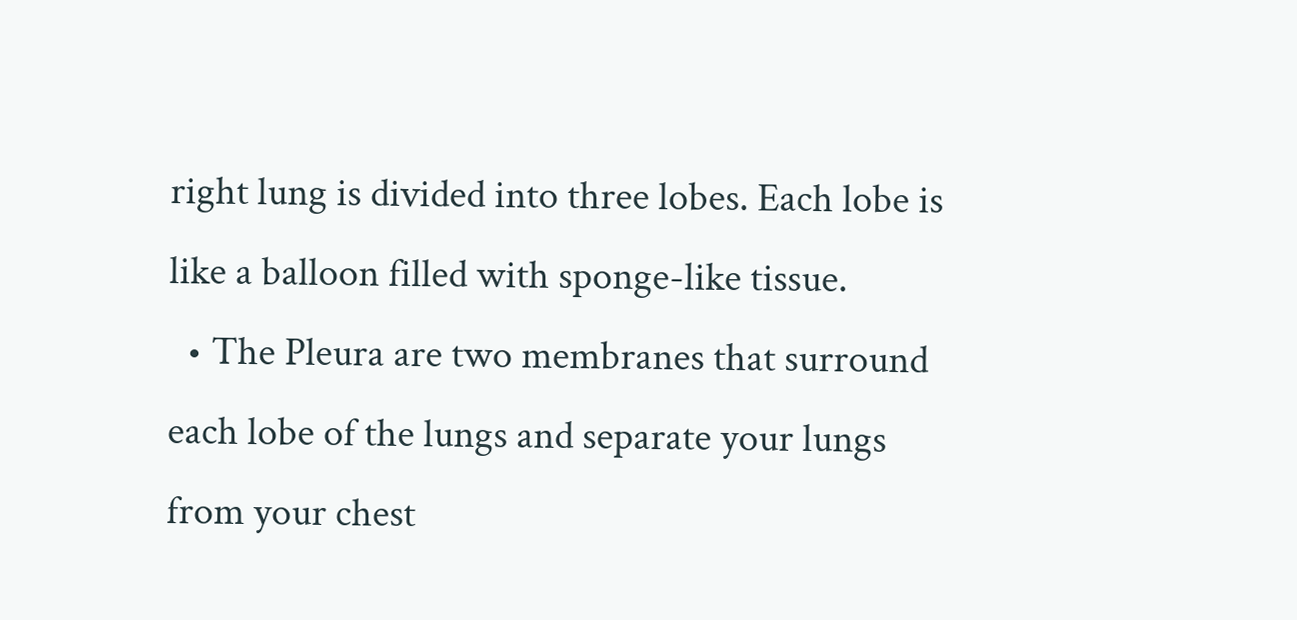right lung is divided into three lobes. Each lobe is like a balloon filled with sponge-like tissue.
  • The Pleura are two membranes that surround each lobe of the lungs and separate your lungs from your chest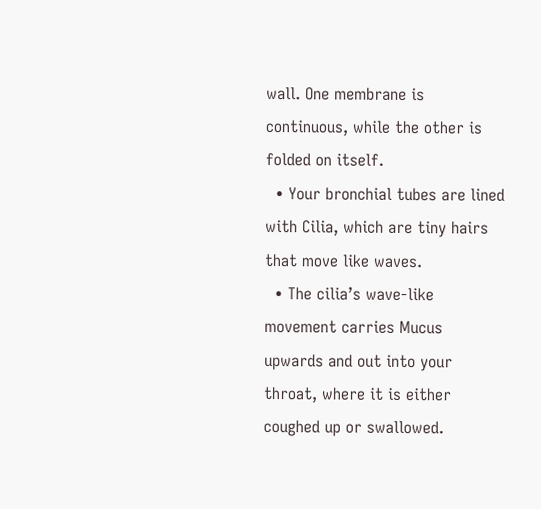wall. One membrane is continuous, while the other is folded on itself.
  • Your bronchial tubes are lined with Cilia, which are tiny hairs that move like waves.
  • The cilia’s wave-like movement carries Mucus upwards and out into your throat, where it is either coughed up or swallowed.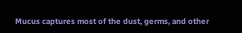Mucus captures most of the dust, germs, and other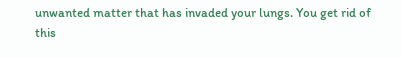unwanted matter that has invaded your lungs. You get rid of this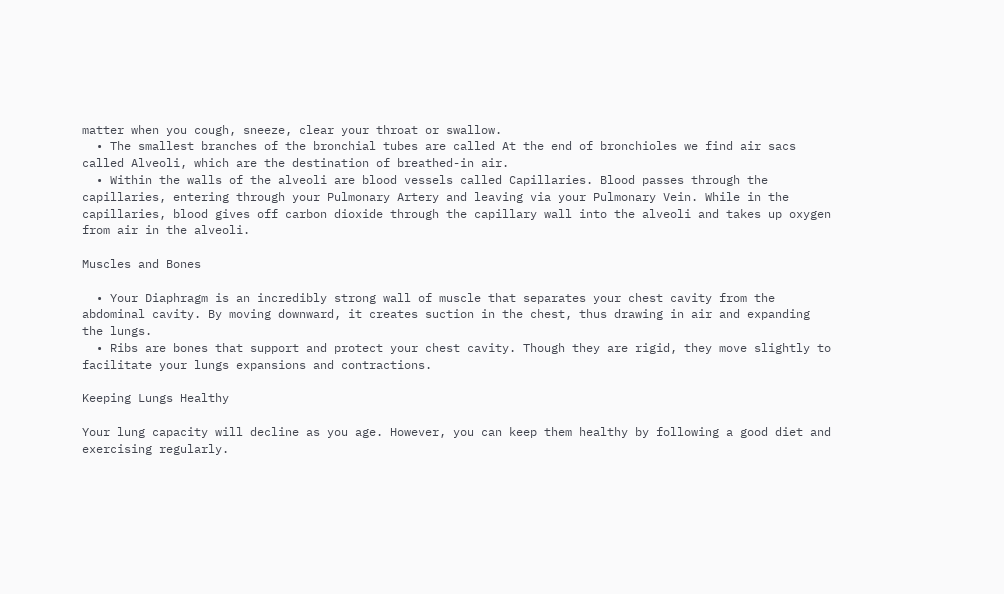matter when you cough, sneeze, clear your throat or swallow.
  • The smallest branches of the bronchial tubes are called At the end of bronchioles we find air sacs called Alveoli, which are the destination of breathed-in air.
  • Within the walls of the alveoli are blood vessels called Capillaries. Blood passes through the capillaries, entering through your Pulmonary Artery and leaving via your Pulmonary Vein. While in the capillaries, blood gives off carbon dioxide through the capillary wall into the alveoli and takes up oxygen from air in the alveoli.

Muscles and Bones

  • Your Diaphragm is an incredibly strong wall of muscle that separates your chest cavity from the abdominal cavity. By moving downward, it creates suction in the chest, thus drawing in air and expanding the lungs.
  • Ribs are bones that support and protect your chest cavity. Though they are rigid, they move slightly to facilitate your lungs expansions and contractions.

Keeping Lungs Healthy

Your lung capacity will decline as you age. However, you can keep them healthy by following a good diet and exercising regularly.